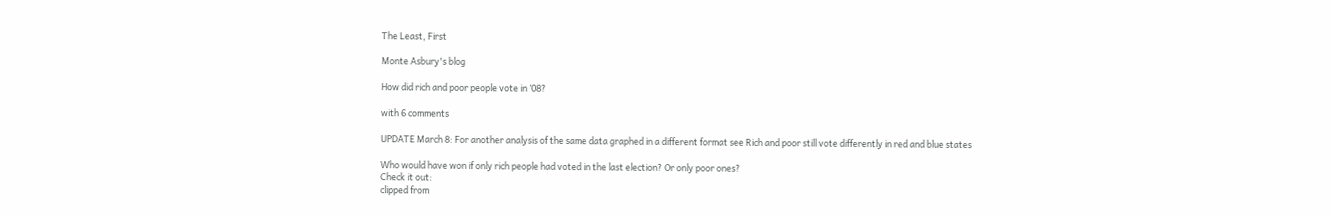The Least, First

Monte Asbury's blog

How did rich and poor people vote in ’08?

with 6 comments

UPDATE March 8: For another analysis of the same data graphed in a different format see Rich and poor still vote differently in red and blue states

Who would have won if only rich people had voted in the last election? Or only poor ones?
Check it out:
clipped from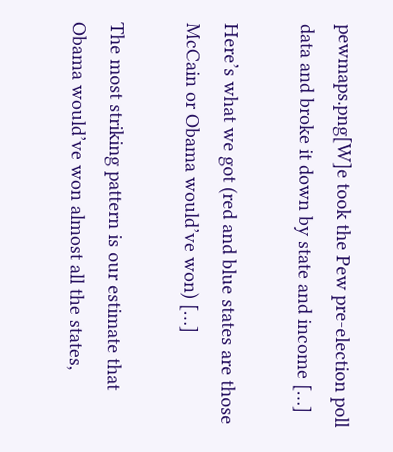pewmaps.png[W]e took the Pew pre-election poll data and broke it down by state and income […]

Here’s what we got (red and blue states are those McCain or Obama would’ve won) […]

The most striking pattern is our estimate that Obama would’ve won almost all the states,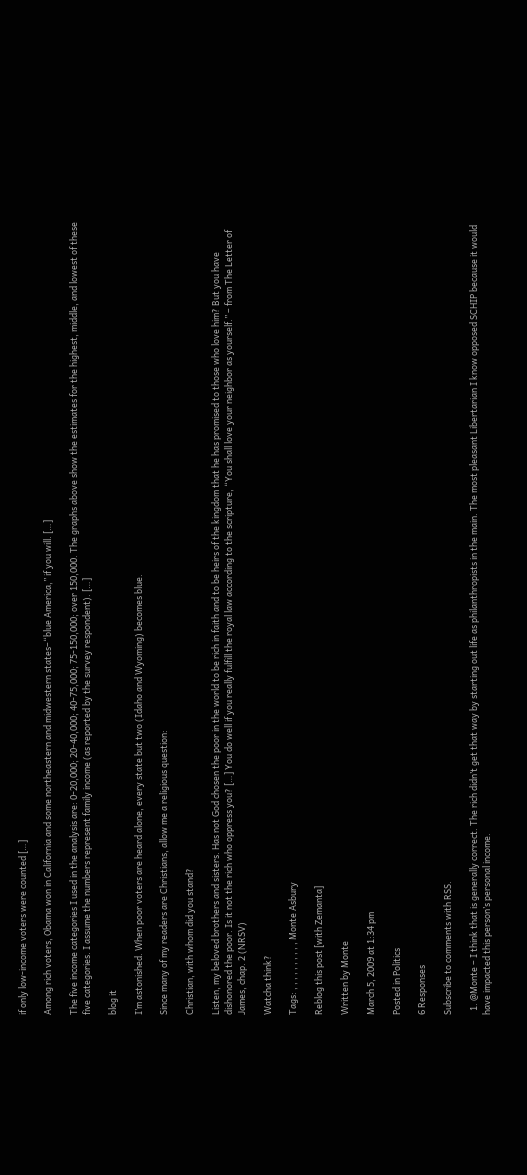if only low-income voters were counted […]

Among rich voters, Obama won in California and some northeastern and midwestern states–“blue America,” if you will. […]

The five income categories I used in the analysis are: 0-20,000; 20-40,000; 40-75,000; 75-150,000; over 150,000. The graphs above show the estimates for the highest, middle, and lowest of these five categories. I assume the numbers represent family income (as reported by the survey respondent). […]

blog it

I’m astonished. When poor voters are heard alone, every state but two (Idaho and Wyoming) becomes blue.

Since many of my readers are Christians, allow me a religious question:

Christian, with whom did you stand?

Listen, my beloved brothers and sisters. Has not God chosen the poor in the world to be rich in faith and to be heirs of the kingdom that he has promised to those who love him? But you have dishonored the poor. Is it not the rich who oppress you? […] You do well if you really fulfill the royal law according to the scripture, “You shall love your neighbor as yourself.” – from The Letter of James, chap. 2 (NRSV)

Watcha think?

Tags: , , , , , , , , , , Monte Asbury

Reblog this post [with Zemanta]

Written by Monte

March 5, 2009 at 1:34 pm

Posted in Politics

6 Responses

Subscribe to comments with RSS.

  1. @Monte – I think that is generally correct. The rich didn’t get that way by starting out life as philanthropists in the main. The most pleasant Libertarian I know opposed SCHIP because it would have impacted this person’s personal income.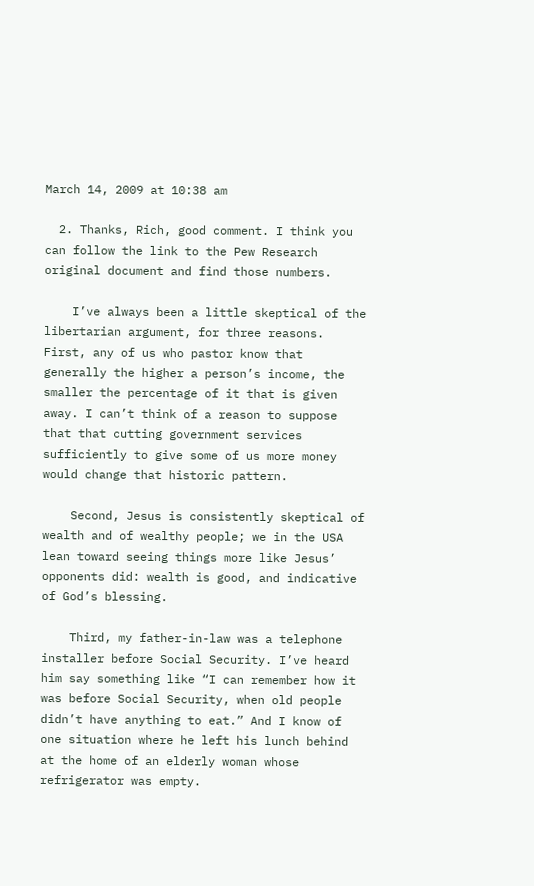March 14, 2009 at 10:38 am

  2. Thanks, Rich, good comment. I think you can follow the link to the Pew Research original document and find those numbers.

    I’ve always been a little skeptical of the libertarian argument, for three reasons. First, any of us who pastor know that generally the higher a person’s income, the smaller the percentage of it that is given away. I can’t think of a reason to suppose that that cutting government services sufficiently to give some of us more money would change that historic pattern.

    Second, Jesus is consistently skeptical of wealth and of wealthy people; we in the USA lean toward seeing things more like Jesus’ opponents did: wealth is good, and indicative of God’s blessing.

    Third, my father-in-law was a telephone installer before Social Security. I’ve heard him say something like “I can remember how it was before Social Security, when old people didn’t have anything to eat.” And I know of one situation where he left his lunch behind at the home of an elderly woman whose refrigerator was empty.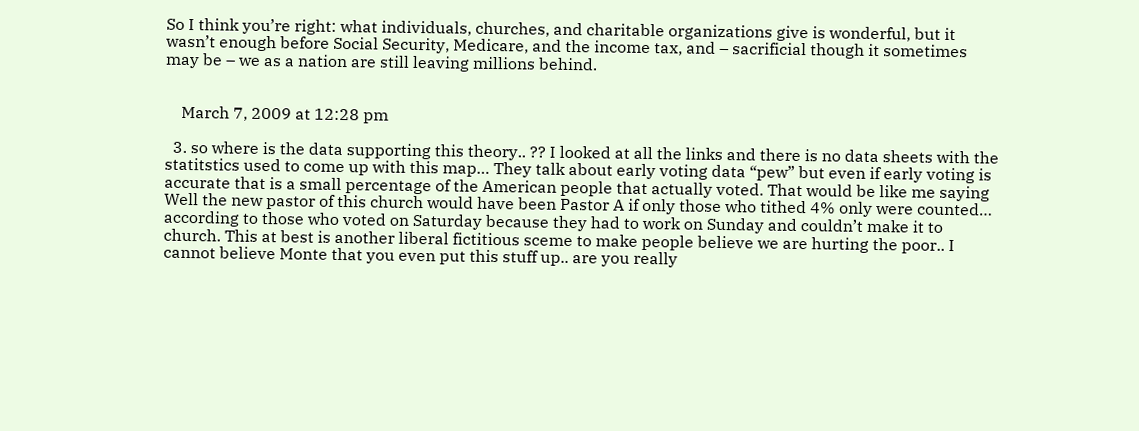So I think you’re right: what individuals, churches, and charitable organizations give is wonderful, but it wasn’t enough before Social Security, Medicare, and the income tax, and – sacrificial though it sometimes may be – we as a nation are still leaving millions behind.


    March 7, 2009 at 12:28 pm

  3. so where is the data supporting this theory.. ?? I looked at all the links and there is no data sheets with the statitstics used to come up with this map… They talk about early voting data “pew” but even if early voting is accurate that is a small percentage of the American people that actually voted. That would be like me saying Well the new pastor of this church would have been Pastor A if only those who tithed 4% only were counted… according to those who voted on Saturday because they had to work on Sunday and couldn’t make it to church. This at best is another liberal fictitious sceme to make people believe we are hurting the poor.. I cannot believe Monte that you even put this stuff up.. are you really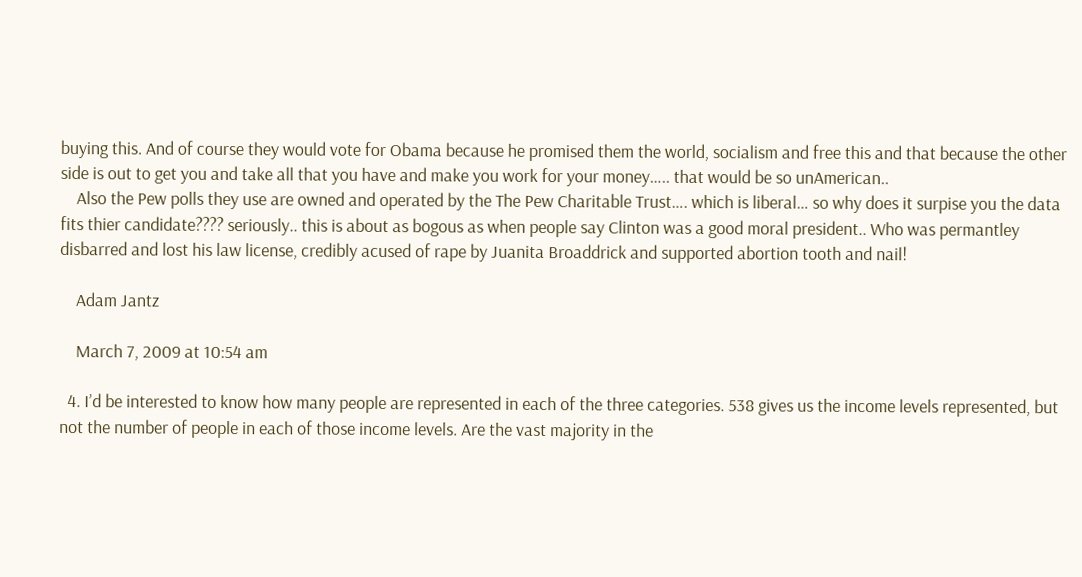buying this. And of course they would vote for Obama because he promised them the world, socialism and free this and that because the other side is out to get you and take all that you have and make you work for your money….. that would be so unAmerican..
    Also the Pew polls they use are owned and operated by the The Pew Charitable Trust…. which is liberal… so why does it surpise you the data fits thier candidate???? seriously.. this is about as bogous as when people say Clinton was a good moral president.. Who was permantley disbarred and lost his law license, credibly acused of rape by Juanita Broaddrick and supported abortion tooth and nail!

    Adam Jantz

    March 7, 2009 at 10:54 am

  4. I’d be interested to know how many people are represented in each of the three categories. 538 gives us the income levels represented, but not the number of people in each of those income levels. Are the vast majority in the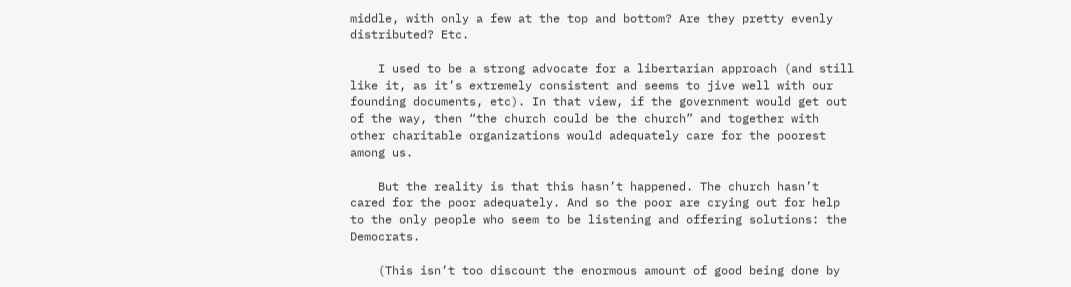middle, with only a few at the top and bottom? Are they pretty evenly distributed? Etc.

    I used to be a strong advocate for a libertarian approach (and still like it, as it’s extremely consistent and seems to jive well with our founding documents, etc). In that view, if the government would get out of the way, then “the church could be the church” and together with other charitable organizations would adequately care for the poorest among us.

    But the reality is that this hasn’t happened. The church hasn’t cared for the poor adequately. And so the poor are crying out for help to the only people who seem to be listening and offering solutions: the Democrats.

    (This isn’t too discount the enormous amount of good being done by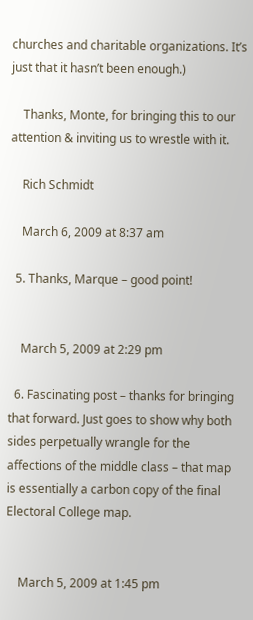churches and charitable organizations. It’s just that it hasn’t been enough.)

    Thanks, Monte, for bringing this to our attention & inviting us to wrestle with it.

    Rich Schmidt

    March 6, 2009 at 8:37 am

  5. Thanks, Marque – good point!


    March 5, 2009 at 2:29 pm

  6. Fascinating post – thanks for bringing that forward. Just goes to show why both sides perpetually wrangle for the affections of the middle class – that map is essentially a carbon copy of the final Electoral College map.


    March 5, 2009 at 1:45 pm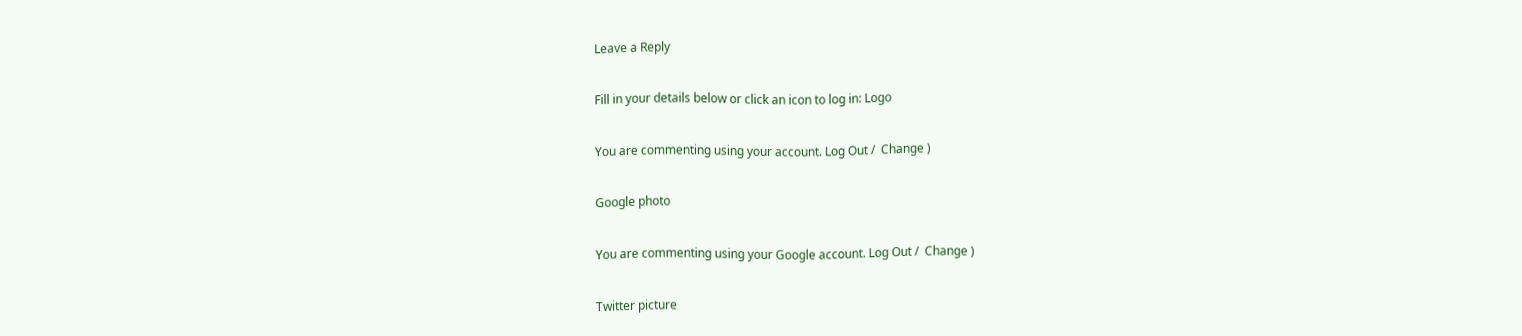Leave a Reply

Fill in your details below or click an icon to log in: Logo

You are commenting using your account. Log Out /  Change )

Google photo

You are commenting using your Google account. Log Out /  Change )

Twitter picture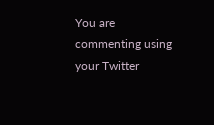You are commenting using your Twitter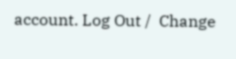account. Log Out /  Change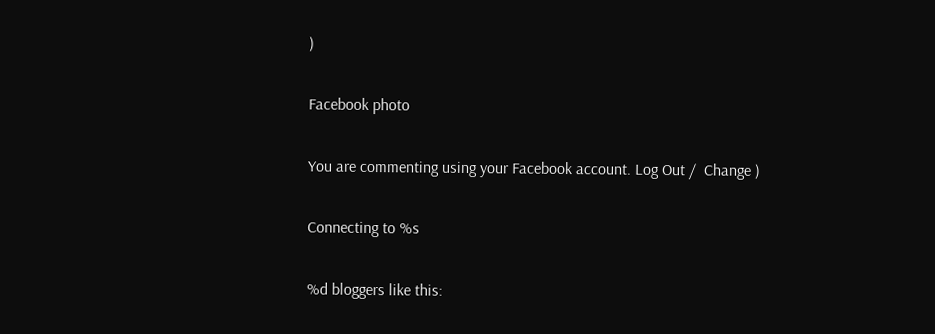)

Facebook photo

You are commenting using your Facebook account. Log Out /  Change )

Connecting to %s

%d bloggers like this: